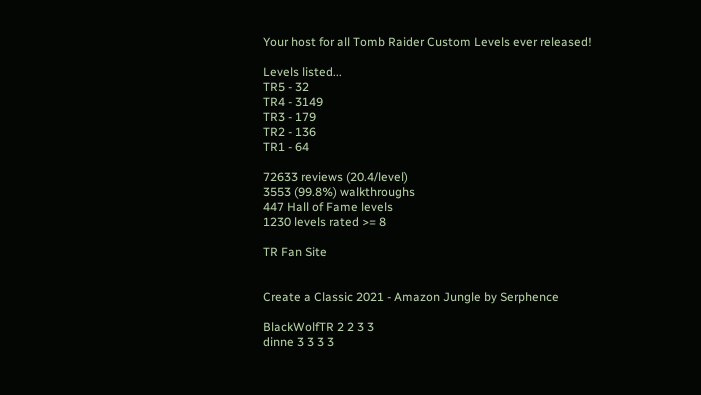Your host for all Tomb Raider Custom Levels ever released!

Levels listed...
TR5 - 32
TR4 - 3149
TR3 - 179
TR2 - 136
TR1 - 64

72633 reviews (20.4/level)
3553 (99.8%) walkthroughs
447 Hall of Fame levels
1230 levels rated >= 8

TR Fan Site


Create a Classic 2021 - Amazon Jungle by Serphence

BlackWolfTR 2 2 3 3
dinne 3 3 3 3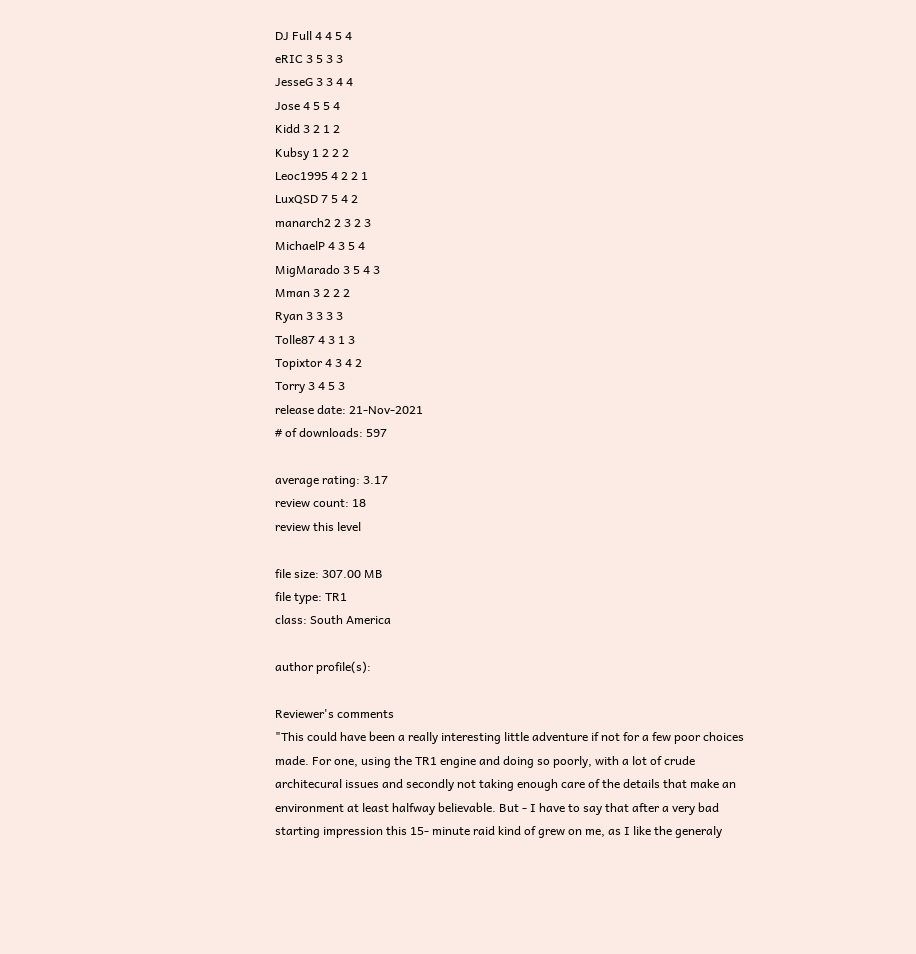DJ Full 4 4 5 4
eRIC 3 5 3 3
JesseG 3 3 4 4
Jose 4 5 5 4
Kidd 3 2 1 2
Kubsy 1 2 2 2
Leoc1995 4 2 2 1
LuxQSD 7 5 4 2
manarch2 2 3 2 3
MichaelP 4 3 5 4
MigMarado 3 5 4 3
Mman 3 2 2 2
Ryan 3 3 3 3
Tolle87 4 3 1 3
Topixtor 4 3 4 2
Torry 3 4 5 3
release date: 21-Nov-2021
# of downloads: 597

average rating: 3.17
review count: 18
review this level

file size: 307.00 MB
file type: TR1
class: South America

author profile(s):

Reviewer's comments
"This could have been a really interesting little adventure if not for a few poor choices made. For one, using the TR1 engine and doing so poorly, with a lot of crude architecural issues and secondly not taking enough care of the details that make an environment at least halfway believable. But - I have to say that after a very bad starting impression this 15- minute raid kind of grew on me, as I like the generaly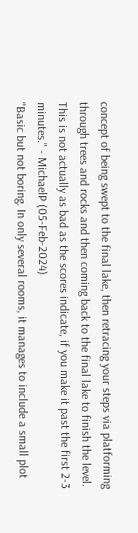concept of being swept to the final lake, then retracing your steps via platforming through trees and rocks and then coming back to the final lake to finish the level. This is not actually as bad as the scores indicate, if you make it past the first 2-3 minutes." - MichaelP (05-Feb-2024)
"Basic but not boring. In only several rooms, it manages to include a small plot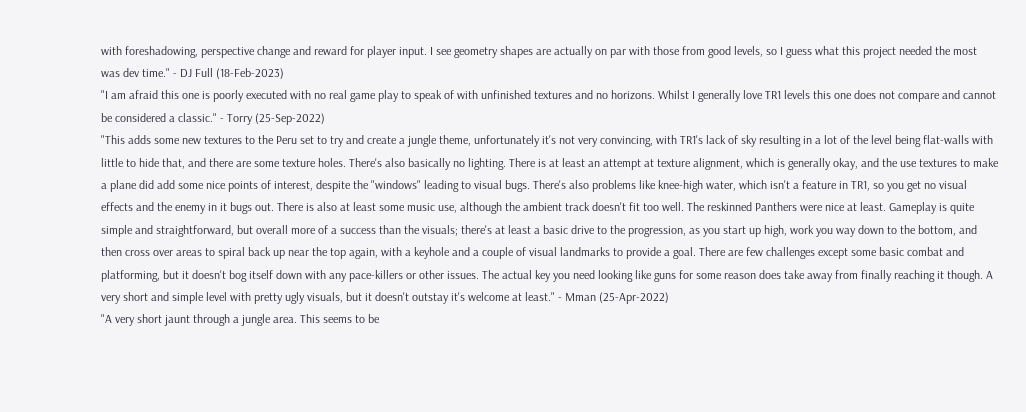with foreshadowing, perspective change and reward for player input. I see geometry shapes are actually on par with those from good levels, so I guess what this project needed the most was dev time." - DJ Full (18-Feb-2023)
"I am afraid this one is poorly executed with no real game play to speak of with unfinished textures and no horizons. Whilst I generally love TR1 levels this one does not compare and cannot be considered a classic." - Torry (25-Sep-2022)
"This adds some new textures to the Peru set to try and create a jungle theme, unfortunately it's not very convincing, with TR1's lack of sky resulting in a lot of the level being flat-walls with little to hide that, and there are some texture holes. There's also basically no lighting. There is at least an attempt at texture alignment, which is generally okay, and the use textures to make a plane did add some nice points of interest, despite the "windows" leading to visual bugs. There's also problems like knee-high water, which isn't a feature in TR1, so you get no visual effects and the enemy in it bugs out. There is also at least some music use, although the ambient track doesn't fit too well. The reskinned Panthers were nice at least. Gameplay is quite simple and straightforward, but overall more of a success than the visuals; there's at least a basic drive to the progression, as you start up high, work you way down to the bottom, and then cross over areas to spiral back up near the top again, with a keyhole and a couple of visual landmarks to provide a goal. There are few challenges except some basic combat and platforming, but it doesn't bog itself down with any pace-killers or other issues. The actual key you need looking like guns for some reason does take away from finally reaching it though. A very short and simple level with pretty ugly visuals, but it doesn't outstay it's welcome at least." - Mman (25-Apr-2022)
"A very short jaunt through a jungle area. This seems to be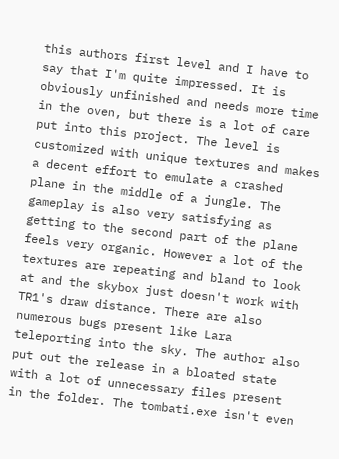this authors first level and I have to say that I'm quite impressed. It is obviously unfinished and needs more time in the oven, but there is a lot of care put into this project. The level is customized with unique textures and makes a decent effort to emulate a crashed plane in the middle of a jungle. The gameplay is also very satisfying as getting to the second part of the plane feels very organic. However a lot of the textures are repeating and bland to look at and the skybox just doesn't work with TR1's draw distance. There are also numerous bugs present like Lara teleporting into the sky. The author also put out the release in a bloated state with a lot of unnecessary files present in the folder. The tombati.exe isn't even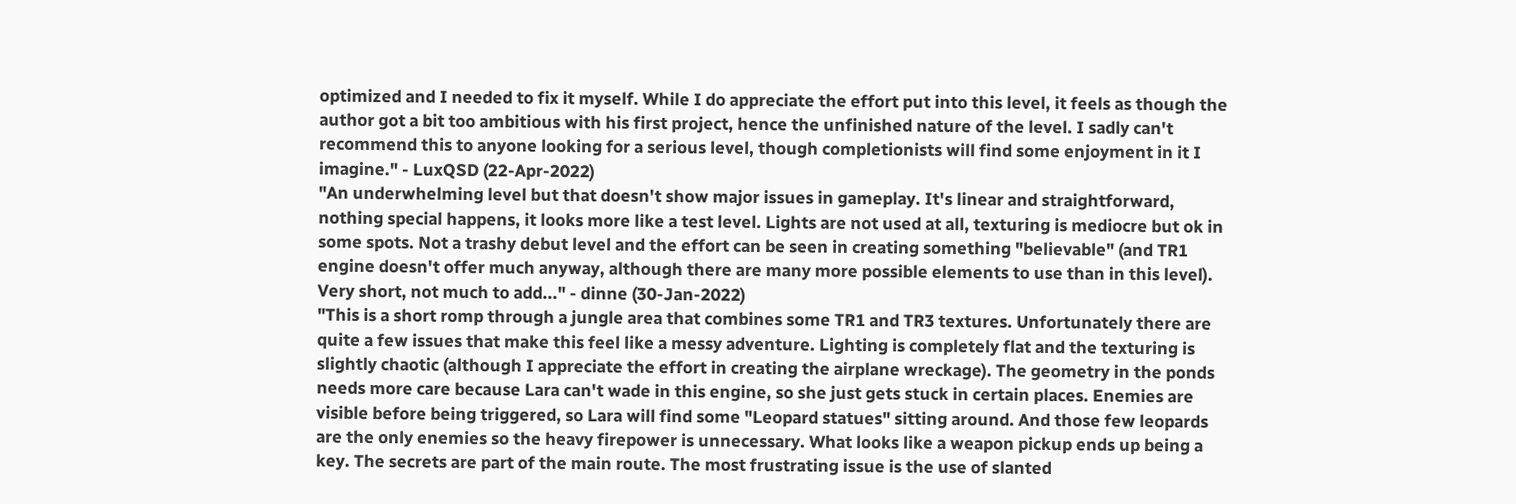optimized and I needed to fix it myself. While I do appreciate the effort put into this level, it feels as though the author got a bit too ambitious with his first project, hence the unfinished nature of the level. I sadly can't recommend this to anyone looking for a serious level, though completionists will find some enjoyment in it I imagine." - LuxQSD (22-Apr-2022)
"An underwhelming level but that doesn't show major issues in gameplay. It's linear and straightforward, nothing special happens, it looks more like a test level. Lights are not used at all, texturing is mediocre but ok in some spots. Not a trashy debut level and the effort can be seen in creating something "believable" (and TR1 engine doesn't offer much anyway, although there are many more possible elements to use than in this level). Very short, not much to add..." - dinne (30-Jan-2022)
"This is a short romp through a jungle area that combines some TR1 and TR3 textures. Unfortunately there are quite a few issues that make this feel like a messy adventure. Lighting is completely flat and the texturing is slightly chaotic (although I appreciate the effort in creating the airplane wreckage). The geometry in the ponds needs more care because Lara can't wade in this engine, so she just gets stuck in certain places. Enemies are visible before being triggered, so Lara will find some "Leopard statues" sitting around. And those few leopards are the only enemies so the heavy firepower is unnecessary. What looks like a weapon pickup ends up being a key. The secrets are part of the main route. The most frustrating issue is the use of slanted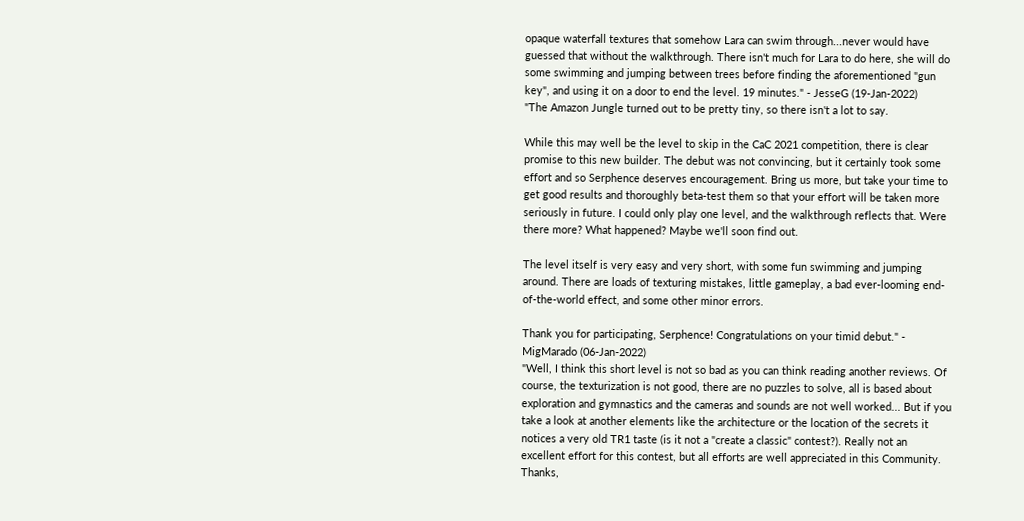opaque waterfall textures that somehow Lara can swim through...never would have guessed that without the walkthrough. There isn't much for Lara to do here, she will do some swimming and jumping between trees before finding the aforementioned "gun key", and using it on a door to end the level. 19 minutes." - JesseG (19-Jan-2022)
"The Amazon Jungle turned out to be pretty tiny, so there isn't a lot to say.

While this may well be the level to skip in the CaC 2021 competition, there is clear promise to this new builder. The debut was not convincing, but it certainly took some effort and so Serphence deserves encouragement. Bring us more, but take your time to get good results and thoroughly beta-test them so that your effort will be taken more seriously in future. I could only play one level, and the walkthrough reflects that. Were there more? What happened? Maybe we'll soon find out.

The level itself is very easy and very short, with some fun swimming and jumping around. There are loads of texturing mistakes, little gameplay, a bad ever-looming end-of-the-world effect, and some other minor errors.

Thank you for participating, Serphence! Congratulations on your timid debut." - MigMarado (06-Jan-2022)
"Well, I think this short level is not so bad as you can think reading another reviews. Of course, the texturization is not good, there are no puzzles to solve, all is based about exploration and gymnastics and the cameras and sounds are not well worked... But if you take a look at another elements like the architecture or the location of the secrets it notices a very old TR1 taste (is it not a "create a classic" contest?). Really not an excellent effort for this contest, but all efforts are well appreciated in this Community. Thanks,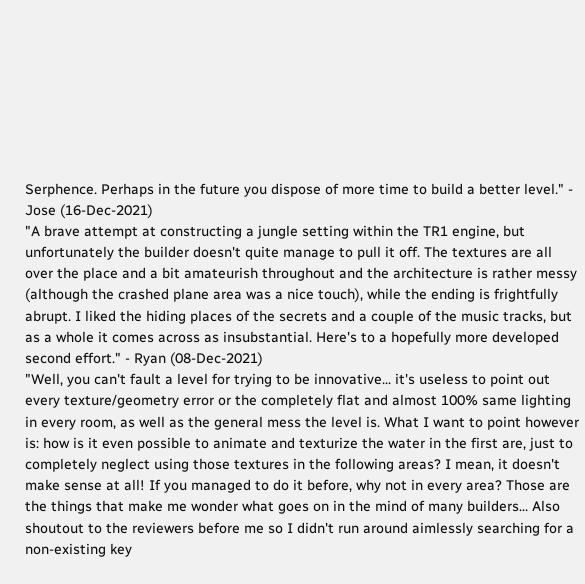Serphence. Perhaps in the future you dispose of more time to build a better level." - Jose (16-Dec-2021)
"A brave attempt at constructing a jungle setting within the TR1 engine, but unfortunately the builder doesn't quite manage to pull it off. The textures are all over the place and a bit amateurish throughout and the architecture is rather messy (although the crashed plane area was a nice touch), while the ending is frightfully abrupt. I liked the hiding places of the secrets and a couple of the music tracks, but as a whole it comes across as insubstantial. Here's to a hopefully more developed second effort." - Ryan (08-Dec-2021)
"Well, you can't fault a level for trying to be innovative... it's useless to point out every texture/geometry error or the completely flat and almost 100% same lighting in every room, as well as the general mess the level is. What I want to point however is: how is it even possible to animate and texturize the water in the first are, just to completely neglect using those textures in the following areas? I mean, it doesn't make sense at all! If you managed to do it before, why not in every area? Those are the things that make me wonder what goes on in the mind of many builders... Also shoutout to the reviewers before me so I didn't run around aimlessly searching for a non-existing key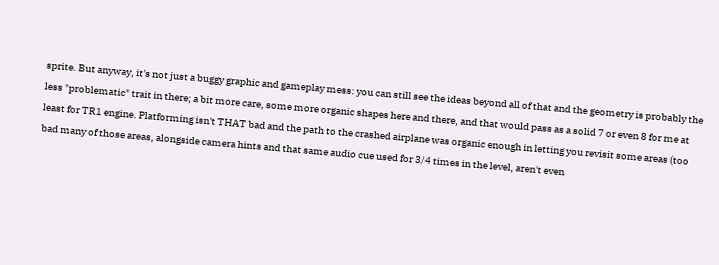sprite. But anyway, it's not just a buggy graphic and gameplay mess: you can still see the ideas beyond all of that and the geometry is probably the less "problematic" trait in there; a bit more care, some more organic shapes here and there, and that would pass as a solid 7 or even 8 for me at least for TR1 engine. Platforming isn't THAT bad and the path to the crashed airplane was organic enough in letting you revisit some areas (too bad many of those areas, alongside camera hints and that same audio cue used for 3/4 times in the level, aren't even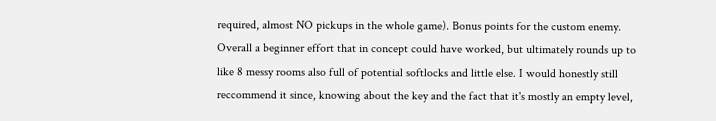required, almost NO pickups in the whole game). Bonus points for the custom enemy. Overall a beginner effort that in concept could have worked, but ultimately rounds up to like 8 messy rooms also full of potential softlocks and little else. I would honestly still reccommend it since, knowing about the key and the fact that it's mostly an empty level,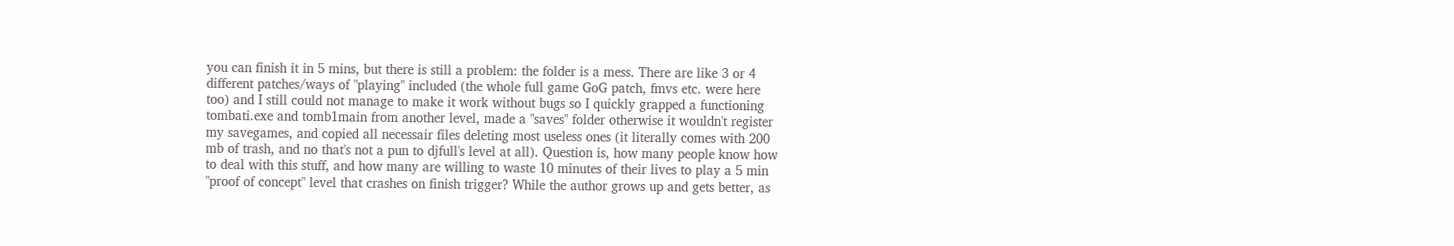you can finish it in 5 mins, but there is still a problem: the folder is a mess. There are like 3 or 4 different patches/ways of "playing" included (the whole full game GoG patch, fmvs etc. were here too) and I still could not manage to make it work without bugs so I quickly grapped a functioning tombati.exe and tomb1main from another level, made a "saves" folder otherwise it wouldn't register my savegames, and copied all necessair files deleting most useless ones (it literally comes with 200 mb of trash, and no that's not a pun to djfull's level at all). Question is, how many people know how to deal with this stuff, and how many are willing to waste 10 minutes of their lives to play a 5 min "proof of concept" level that crashes on finish trigger? While the author grows up and gets better, as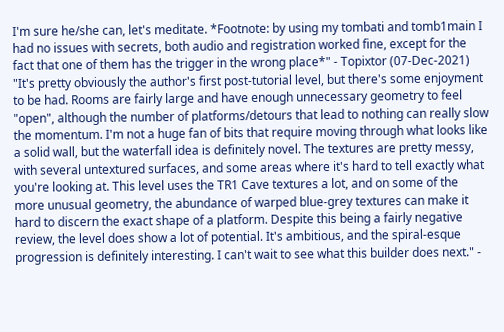I'm sure he/she can, let's meditate. *Footnote: by using my tombati and tomb1main I had no issues with secrets, both audio and registration worked fine, except for the fact that one of them has the trigger in the wrong place*" - Topixtor (07-Dec-2021)
"It's pretty obviously the author's first post-tutorial level, but there's some enjoyment to be had. Rooms are fairly large and have enough unnecessary geometry to feel "open", although the number of platforms/detours that lead to nothing can really slow the momentum. I'm not a huge fan of bits that require moving through what looks like a solid wall, but the waterfall idea is definitely novel. The textures are pretty messy, with several untextured surfaces, and some areas where it's hard to tell exactly what you're looking at. This level uses the TR1 Cave textures a lot, and on some of the more unusual geometry, the abundance of warped blue-grey textures can make it hard to discern the exact shape of a platform. Despite this being a fairly negative review, the level does show a lot of potential. It's ambitious, and the spiral-esque progression is definitely interesting. I can't wait to see what this builder does next." -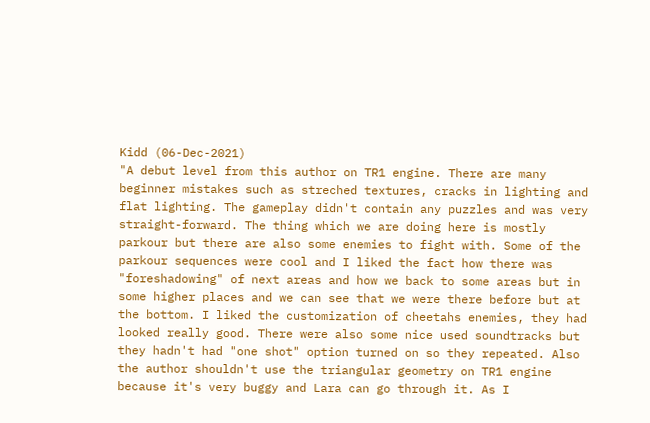Kidd (06-Dec-2021)
"A debut level from this author on TR1 engine. There are many beginner mistakes such as streched textures, cracks in lighting and flat lighting. The gameplay didn't contain any puzzles and was very straight-forward. The thing which we are doing here is mostly parkour but there are also some enemies to fight with. Some of the parkour sequences were cool and I liked the fact how there was "foreshadowing" of next areas and how we back to some areas but in some higher places and we can see that we were there before but at the bottom. I liked the customization of cheetahs enemies, they had looked really good. There were also some nice used soundtracks but they hadn't had "one shot" option turned on so they repeated. Also the author shouldn't use the triangular geometry on TR1 engine because it's very buggy and Lara can go through it. As I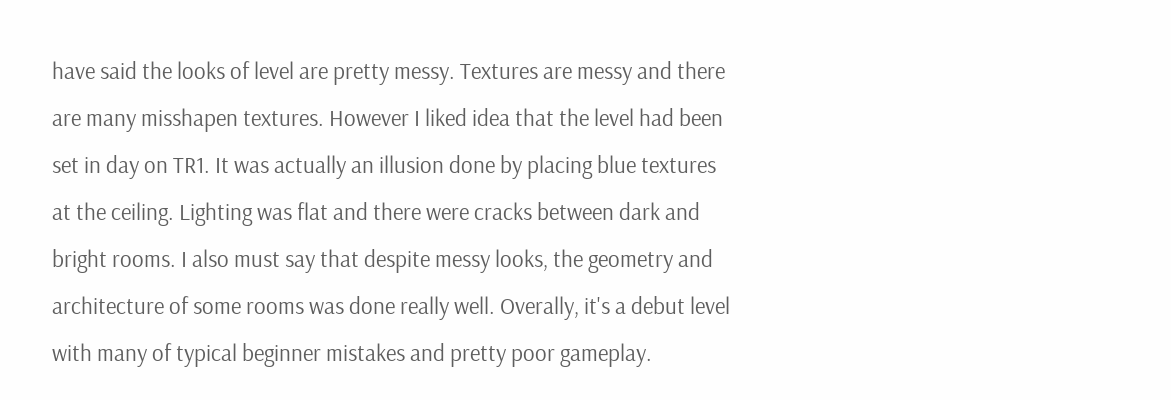have said the looks of level are pretty messy. Textures are messy and there are many misshapen textures. However I liked idea that the level had been set in day on TR1. It was actually an illusion done by placing blue textures at the ceiling. Lighting was flat and there were cracks between dark and bright rooms. I also must say that despite messy looks, the geometry and architecture of some rooms was done really well. Overally, it's a debut level with many of typical beginner mistakes and pretty poor gameplay.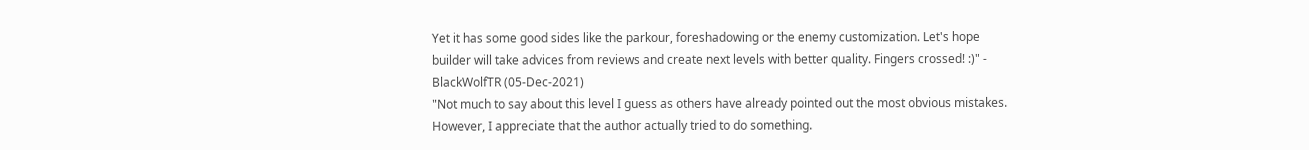Yet it has some good sides like the parkour, foreshadowing or the enemy customization. Let's hope builder will take advices from reviews and create next levels with better quality. Fingers crossed! :)" - BlackWolfTR (05-Dec-2021)
"Not much to say about this level I guess as others have already pointed out the most obvious mistakes. However, I appreciate that the author actually tried to do something.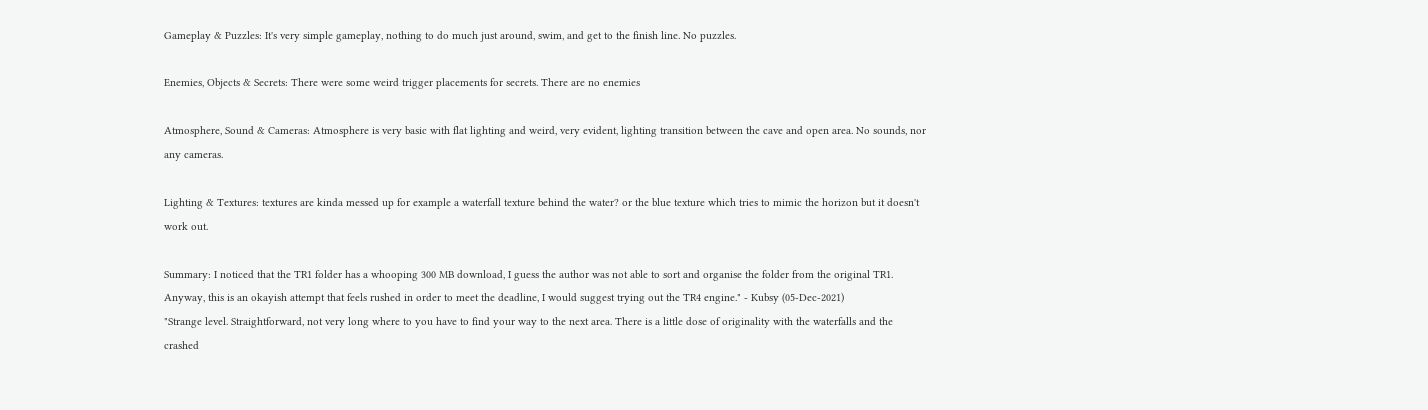Gameplay & Puzzles: It's very simple gameplay, nothing to do much just around, swim, and get to the finish line. No puzzles.

Enemies, Objects & Secrets: There were some weird trigger placements for secrets. There are no enemies

Atmosphere, Sound & Cameras: Atmosphere is very basic with flat lighting and weird, very evident, lighting transition between the cave and open area. No sounds, nor any cameras.

Lighting & Textures: textures are kinda messed up for example a waterfall texture behind the water? or the blue texture which tries to mimic the horizon but it doesn't work out.

Summary: I noticed that the TR1 folder has a whooping 300 MB download, I guess the author was not able to sort and organise the folder from the original TR1. Anyway, this is an okayish attempt that feels rushed in order to meet the deadline, I would suggest trying out the TR4 engine." - Kubsy (05-Dec-2021)
"Strange level. Straightforward, not very long where to you have to find your way to the next area. There is a little dose of originality with the waterfalls and the crashed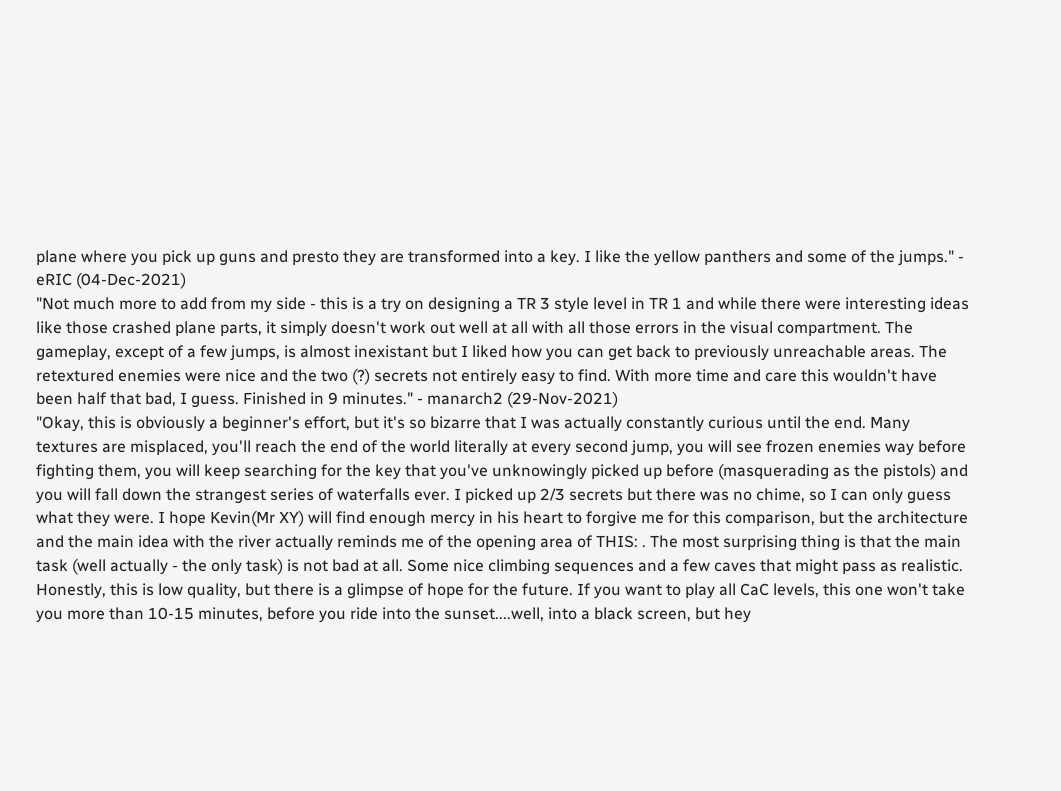plane where you pick up guns and presto they are transformed into a key. I like the yellow panthers and some of the jumps." - eRIC (04-Dec-2021)
"Not much more to add from my side - this is a try on designing a TR 3 style level in TR 1 and while there were interesting ideas like those crashed plane parts, it simply doesn't work out well at all with all those errors in the visual compartment. The gameplay, except of a few jumps, is almost inexistant but I liked how you can get back to previously unreachable areas. The retextured enemies were nice and the two (?) secrets not entirely easy to find. With more time and care this wouldn't have been half that bad, I guess. Finished in 9 minutes." - manarch2 (29-Nov-2021)
"Okay, this is obviously a beginner's effort, but it's so bizarre that I was actually constantly curious until the end. Many textures are misplaced, you'll reach the end of the world literally at every second jump, you will see frozen enemies way before fighting them, you will keep searching for the key that you've unknowingly picked up before (masquerading as the pistols) and you will fall down the strangest series of waterfalls ever. I picked up 2/3 secrets but there was no chime, so I can only guess what they were. I hope Kevin(Mr XY) will find enough mercy in his heart to forgive me for this comparison, but the architecture and the main idea with the river actually reminds me of the opening area of THIS: . The most surprising thing is that the main task (well actually - the only task) is not bad at all. Some nice climbing sequences and a few caves that might pass as realistic. Honestly, this is low quality, but there is a glimpse of hope for the future. If you want to play all CaC levels, this one won't take you more than 10-15 minutes, before you ride into the sunset....well, into a black screen, but hey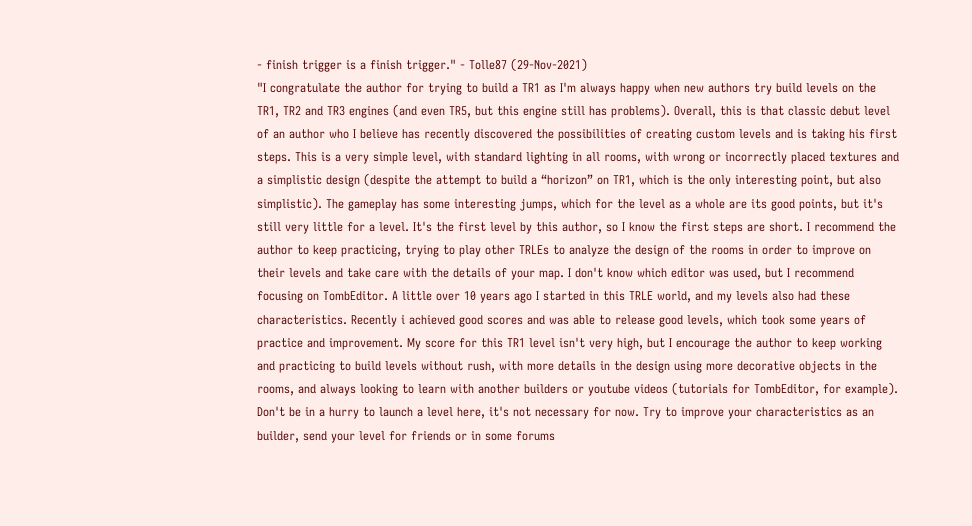- finish trigger is a finish trigger." - Tolle87 (29-Nov-2021)
"I congratulate the author for trying to build a TR1 as I'm always happy when new authors try build levels on the TR1, TR2 and TR3 engines (and even TR5, but this engine still has problems). Overall, this is that classic debut level of an author who I believe has recently discovered the possibilities of creating custom levels and is taking his first steps. This is a very simple level, with standard lighting in all rooms, with wrong or incorrectly placed textures and a simplistic design (despite the attempt to build a “horizon” on TR1, which is the only interesting point, but also simplistic). The gameplay has some interesting jumps, which for the level as a whole are its good points, but it's still very little for a level. It's the first level by this author, so I know the first steps are short. I recommend the author to keep practicing, trying to play other TRLEs to analyze the design of the rooms in order to improve on their levels and take care with the details of your map. I don't know which editor was used, but I recommend focusing on TombEditor. A little over 10 years ago I started in this TRLE world, and my levels also had these characteristics. Recently i achieved good scores and was able to release good levels, which took some years of practice and improvement. My score for this TR1 level isn't very high, but I encourage the author to keep working and practicing to build levels without rush, with more details in the design using more decorative objects in the rooms, and always looking to learn with another builders or youtube videos (tutorials for TombEditor, for example). Don't be in a hurry to launch a level here, it's not necessary for now. Try to improve your characteristics as an builder, send your level for friends or in some forums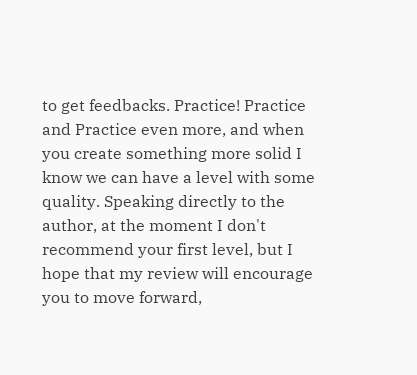to get feedbacks. Practice! Practice and Practice even more, and when you create something more solid I know we can have a level with some quality. Speaking directly to the author, at the moment I don't recommend your first level, but I hope that my review will encourage you to move forward,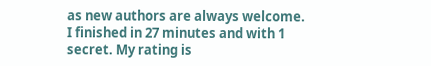as new authors are always welcome. I finished in 27 minutes and with 1 secret. My rating is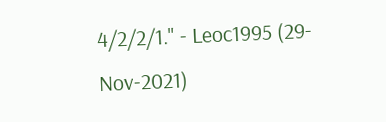4/2/2/1." - Leoc1995 (29-Nov-2021)